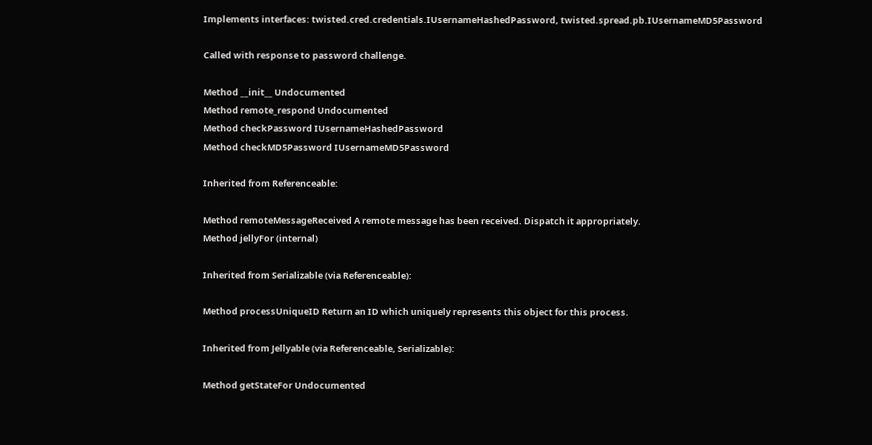Implements interfaces: twisted.cred.credentials.IUsernameHashedPassword, twisted.spread.pb.IUsernameMD5Password

Called with response to password challenge.

Method __init__ Undocumented
Method remote_respond Undocumented
Method checkPassword IUsernameHashedPassword
Method checkMD5Password IUsernameMD5Password

Inherited from Referenceable:

Method remoteMessageReceived A remote message has been received. Dispatch it appropriately.
Method jellyFor (internal)

Inherited from Serializable (via Referenceable):

Method processUniqueID Return an ID which uniquely represents this object for this process.

Inherited from Jellyable (via Referenceable, Serializable):

Method getStateFor Undocumented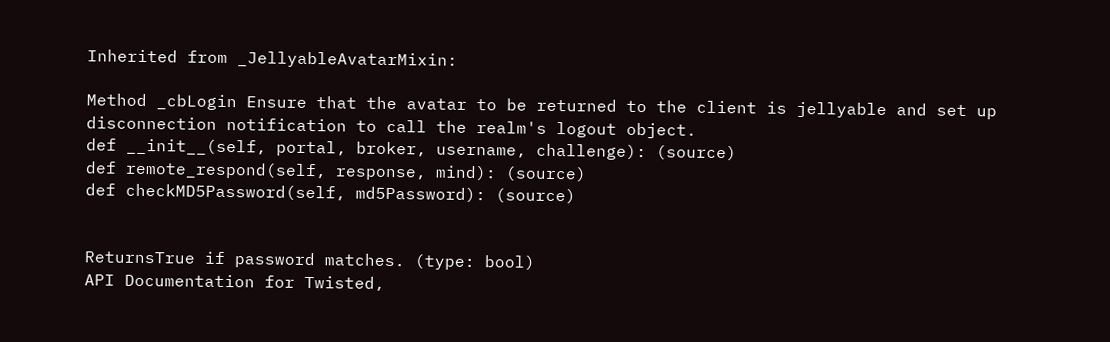Inherited from _JellyableAvatarMixin:

Method _cbLogin Ensure that the avatar to be returned to the client is jellyable and set up disconnection notification to call the realm's logout object.
def __init__(self, portal, broker, username, challenge): (source)
def remote_respond(self, response, mind): (source)
def checkMD5Password(self, md5Password): (source)


ReturnsTrue if password matches. (type: bool)
API Documentation for Twisted,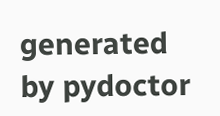generated by pydoctor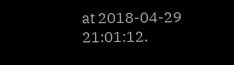at 2018-04-29 21:01:12.